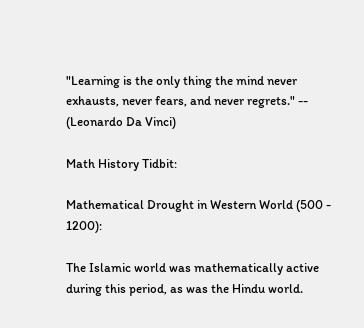"Learning is the only thing the mind never exhausts, never fears, and never regrets." -- (Leonardo Da Vinci)

Math History Tidbit:

Mathematical Drought in Western World (500 - 1200):

The Islamic world was mathematically active during this period, as was the Hindu world.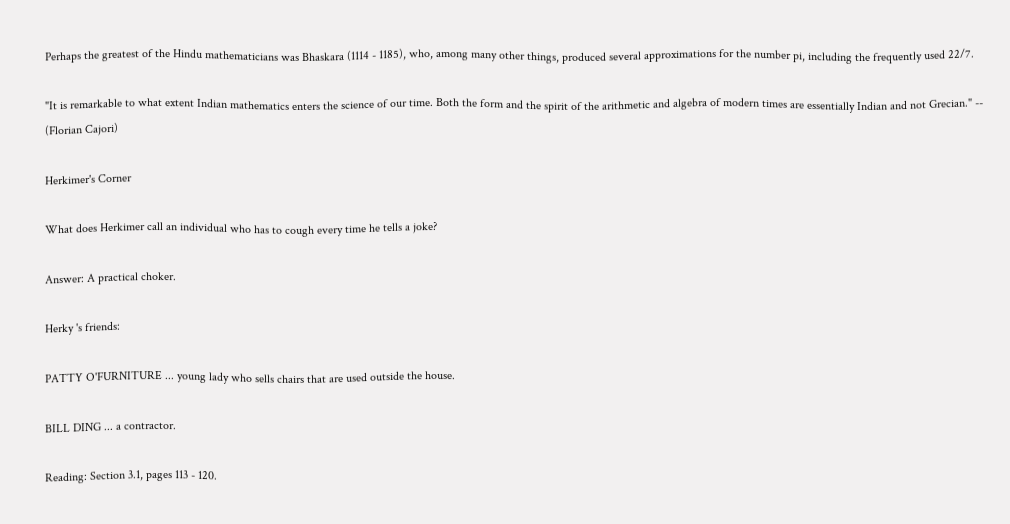Perhaps the greatest of the Hindu mathematicians was Bhaskara (1114 - 1185), who, among many other things, produced several approximations for the number pi, including the frequently used 22/7.

"It is remarkable to what extent Indian mathematics enters the science of our time. Both the form and the spirit of the arithmetic and algebra of modern times are essentially Indian and not Grecian." -- (Florian Cajori)

Herkimer's Corner

What does Herkimer call an individual who has to cough every time he tells a joke?

Answer: A practical choker.

Herky 's friends:

PATTY O'FURNITURE ... young lady who sells chairs that are used outside the house.

BILL DING ... a contractor.

Reading: Section 3.1, pages 113 - 120.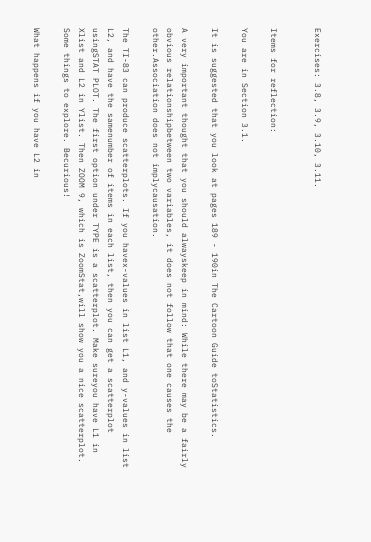Exercises: 3.8, 3.9, 3.10, 3.11.


Items for reflection:

You are in Section 3.1.

It is suggested that you look at pages 189 - 190in The Cartoon Guide toStatistics.

A very important thought that you should alwayskeep in mind: While there may be a fairly obvious relationshipbetween two variables, it does not follow that one causes the other.Association does not implycausation.

The TI-83 can produce scatterplots. If you havex-values in list L1, and y-values in list L2, and have the samenumber of items in each list, then you can get a scatterplot usingSTAT PLOT. The first option under TYPE is a scatterplot. Make sureyou have L1 in Xlist and L2 in Ylist. Then ZOOM 9, which is ZoomStat,will show you a nice scatterplot. Some things to explore. Becurious!

What happens if you have L2 in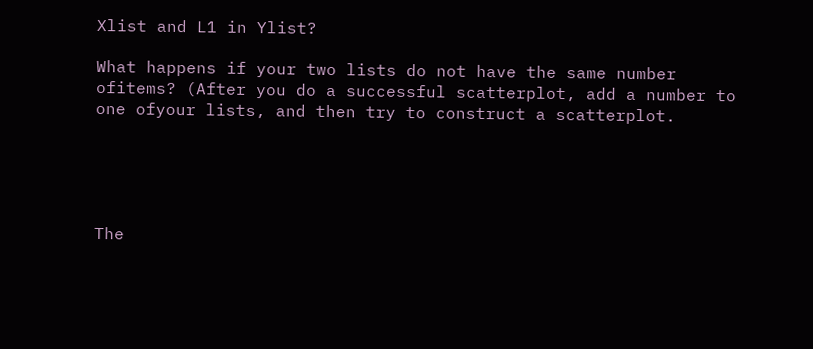Xlist and L1 in Ylist?

What happens if your two lists do not have the same number ofitems? (After you do a successful scatterplot, add a number to one ofyour lists, and then try to construct a scatterplot.





The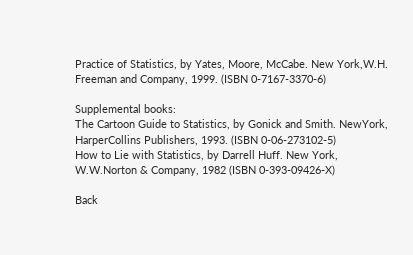Practice of Statistics, by Yates, Moore, McCabe. New York,W.H. Freeman and Company, 1999. (ISBN 0-7167-3370-6)

Supplemental books:
The Cartoon Guide to Statistics, by Gonick and Smith. NewYork, HarperCollins Publishers, 1993. (ISBN 0-06-273102-5)
How to Lie with Statistics, by Darrell Huff. New York, W.W.Norton & Company, 1982 (ISBN 0-393-09426-X)

Back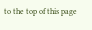to the top of this page